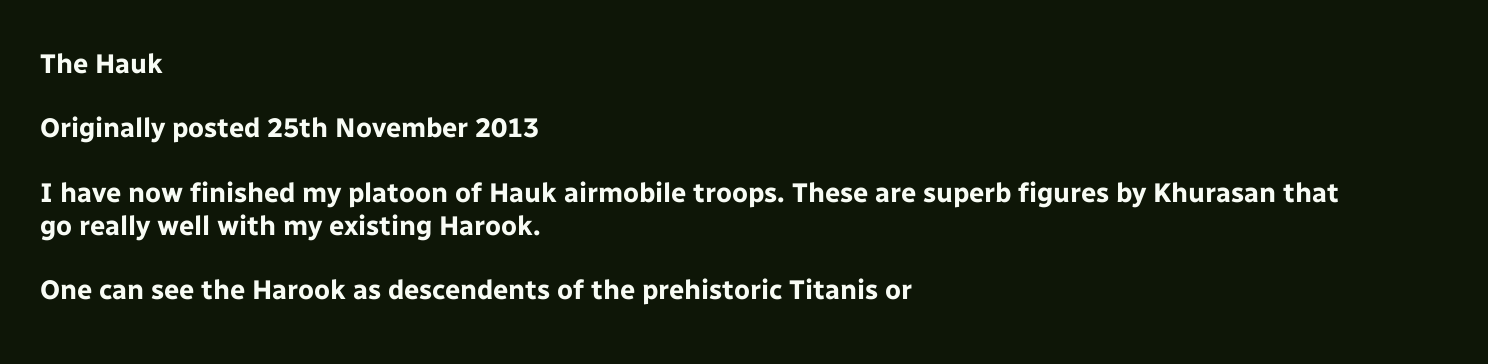The Hauk

Originally posted 25th November 2013

I have now finished my platoon of Hauk airmobile troops. These are superb figures by Khurasan that go really well with my existing Harook.

One can see the Harook as descendents of the prehistoric Titanis or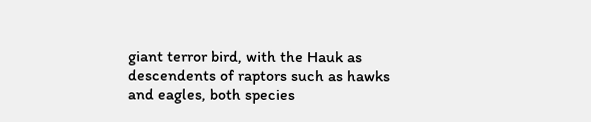giant terror bird, with the Hauk as descendents of raptors such as hawks and eagles, both species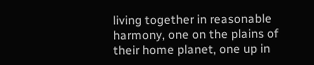living together in reasonable harmony, one on the plains of their home planet, one up in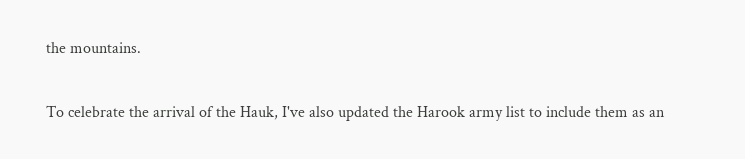the mountains.

To celebrate the arrival of the Hauk, I've also updated the Harook army list to include them as an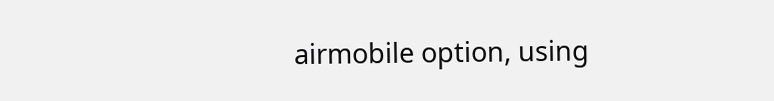airmobile option, using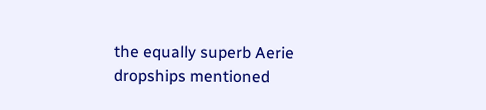the equally superb Aerie dropships mentioned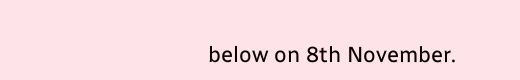below on 8th November.